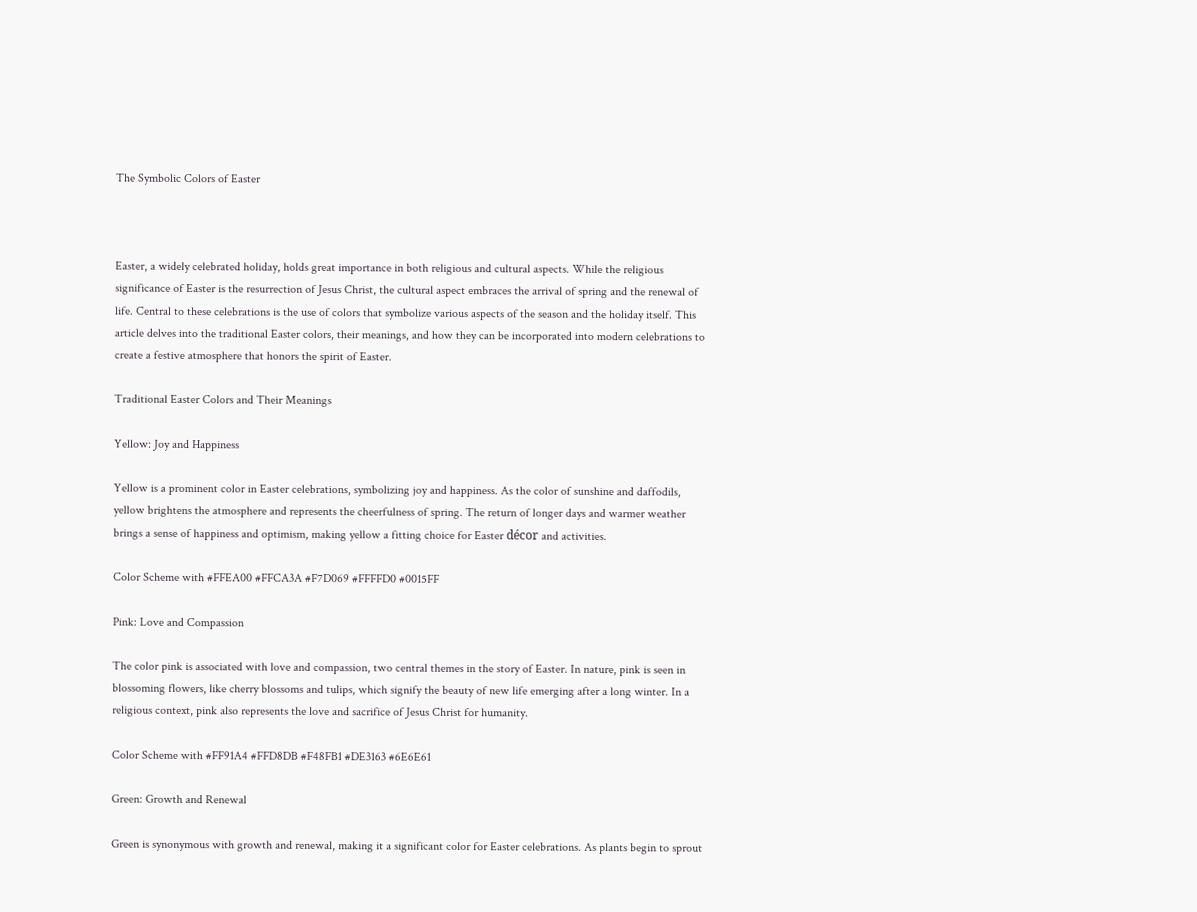The Symbolic Colors of Easter



Easter, a widely celebrated holiday, holds great importance in both religious and cultural aspects. While the religious significance of Easter is the resurrection of Jesus Christ, the cultural aspect embraces the arrival of spring and the renewal of life. Central to these celebrations is the use of colors that symbolize various aspects of the season and the holiday itself. This article delves into the traditional Easter colors, their meanings, and how they can be incorporated into modern celebrations to create a festive atmosphere that honors the spirit of Easter.

Traditional Easter Colors and Their Meanings

Yellow: Joy and Happiness

Yellow is a prominent color in Easter celebrations, symbolizing joy and happiness. As the color of sunshine and daffodils, yellow brightens the atmosphere and represents the cheerfulness of spring. The return of longer days and warmer weather brings a sense of happiness and optimism, making yellow a fitting choice for Easter décor and activities.

Color Scheme with #FFEA00 #FFCA3A #F7D069 #FFFFD0 #0015FF

Pink: Love and Compassion

The color pink is associated with love and compassion, two central themes in the story of Easter. In nature, pink is seen in blossoming flowers, like cherry blossoms and tulips, which signify the beauty of new life emerging after a long winter. In a religious context, pink also represents the love and sacrifice of Jesus Christ for humanity.

Color Scheme with #FF91A4 #FFD8DB #F48FB1 #DE3163 #6E6E61

Green: Growth and Renewal

Green is synonymous with growth and renewal, making it a significant color for Easter celebrations. As plants begin to sprout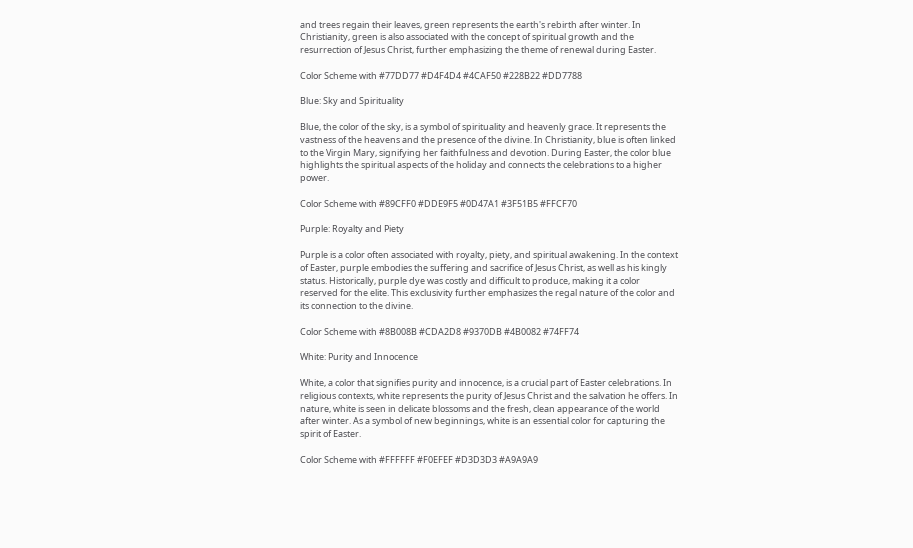and trees regain their leaves, green represents the earth's rebirth after winter. In Christianity, green is also associated with the concept of spiritual growth and the resurrection of Jesus Christ, further emphasizing the theme of renewal during Easter.

Color Scheme with #77DD77 #D4F4D4 #4CAF50 #228B22 #DD7788

Blue: Sky and Spirituality

Blue, the color of the sky, is a symbol of spirituality and heavenly grace. It represents the vastness of the heavens and the presence of the divine. In Christianity, blue is often linked to the Virgin Mary, signifying her faithfulness and devotion. During Easter, the color blue highlights the spiritual aspects of the holiday and connects the celebrations to a higher power.

Color Scheme with #89CFF0 #DDE9F5 #0D47A1 #3F51B5 #FFCF70

Purple: Royalty and Piety

Purple is a color often associated with royalty, piety, and spiritual awakening. In the context of Easter, purple embodies the suffering and sacrifice of Jesus Christ, as well as his kingly status. Historically, purple dye was costly and difficult to produce, making it a color reserved for the elite. This exclusivity further emphasizes the regal nature of the color and its connection to the divine.

Color Scheme with #8B008B #CDA2D8 #9370DB #4B0082 #74FF74

White: Purity and Innocence

White, a color that signifies purity and innocence, is a crucial part of Easter celebrations. In religious contexts, white represents the purity of Jesus Christ and the salvation he offers. In nature, white is seen in delicate blossoms and the fresh, clean appearance of the world after winter. As a symbol of new beginnings, white is an essential color for capturing the spirit of Easter.

Color Scheme with #FFFFFF #F0EFEF #D3D3D3 #A9A9A9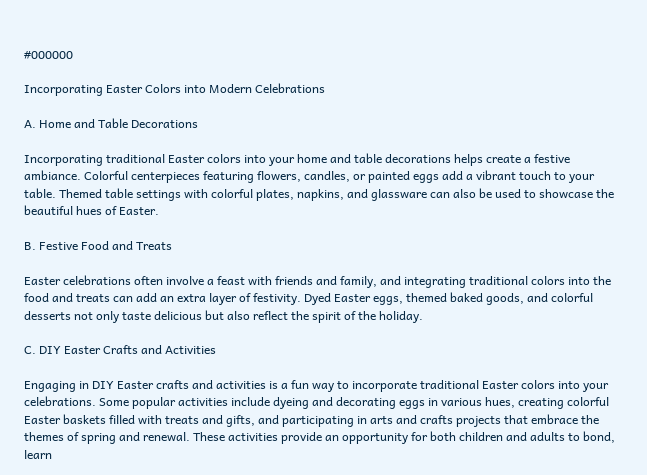#000000

Incorporating Easter Colors into Modern Celebrations

A. Home and Table Decorations

Incorporating traditional Easter colors into your home and table decorations helps create a festive ambiance. Colorful centerpieces featuring flowers, candles, or painted eggs add a vibrant touch to your table. Themed table settings with colorful plates, napkins, and glassware can also be used to showcase the beautiful hues of Easter.

B. Festive Food and Treats

Easter celebrations often involve a feast with friends and family, and integrating traditional colors into the food and treats can add an extra layer of festivity. Dyed Easter eggs, themed baked goods, and colorful desserts not only taste delicious but also reflect the spirit of the holiday.

C. DIY Easter Crafts and Activities

Engaging in DIY Easter crafts and activities is a fun way to incorporate traditional Easter colors into your celebrations. Some popular activities include dyeing and decorating eggs in various hues, creating colorful Easter baskets filled with treats and gifts, and participating in arts and crafts projects that embrace the themes of spring and renewal. These activities provide an opportunity for both children and adults to bond, learn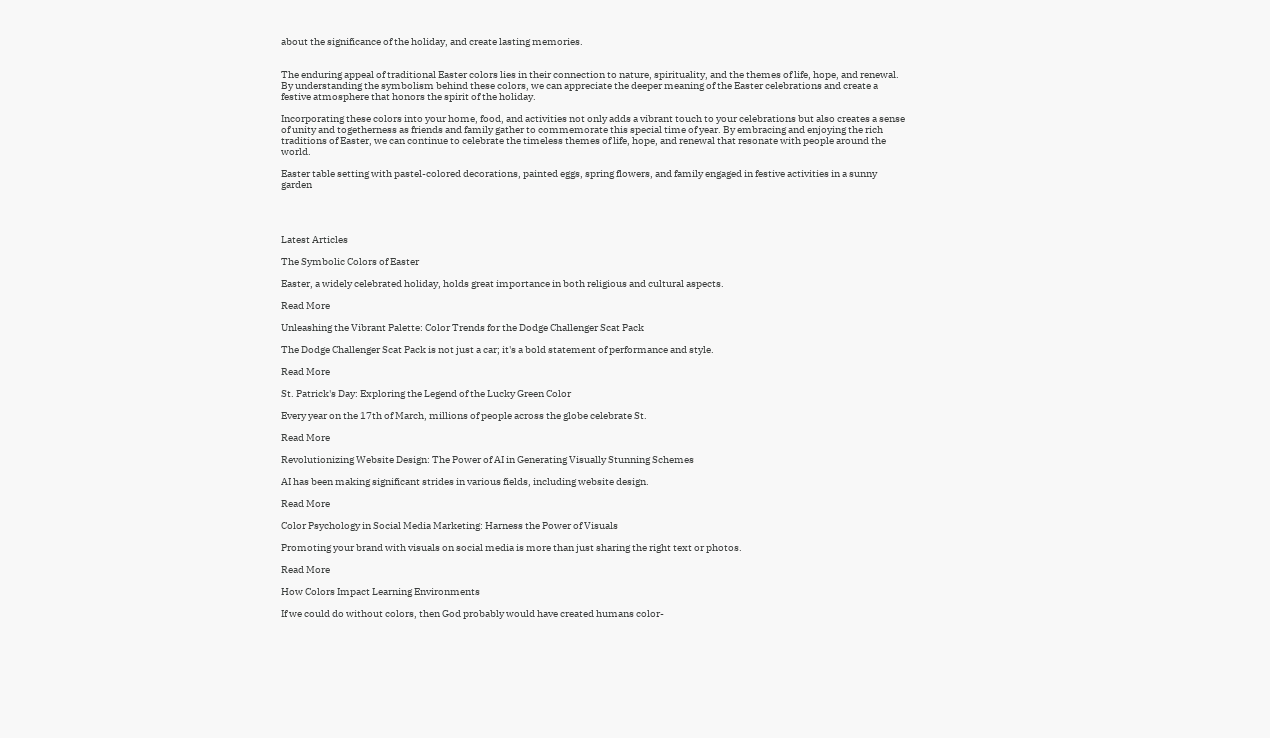about the significance of the holiday, and create lasting memories.


The enduring appeal of traditional Easter colors lies in their connection to nature, spirituality, and the themes of life, hope, and renewal. By understanding the symbolism behind these colors, we can appreciate the deeper meaning of the Easter celebrations and create a festive atmosphere that honors the spirit of the holiday.

Incorporating these colors into your home, food, and activities not only adds a vibrant touch to your celebrations but also creates a sense of unity and togetherness as friends and family gather to commemorate this special time of year. By embracing and enjoying the rich traditions of Easter, we can continue to celebrate the timeless themes of life, hope, and renewal that resonate with people around the world.

Easter table setting with pastel-colored decorations, painted eggs, spring flowers, and family engaged in festive activities in a sunny garden




Latest Articles

The Symbolic Colors of Easter

Easter, a widely celebrated holiday, holds great importance in both religious and cultural aspects.

Read More

Unleashing the Vibrant Palette: Color Trends for the Dodge Challenger Scat Pack

The Dodge Challenger Scat Pack is not just a car; it's a bold statement of performance and style.

Read More

St. Patrick's Day: Exploring the Legend of the Lucky Green Color

Every year on the 17th of March, millions of people across the globe celebrate St.

Read More

Revolutionizing Website Design: The Power of AI in Generating Visually Stunning Schemes

AI has been making significant strides in various fields, including website design.

Read More

Color Psychology in Social Media Marketing: Harness the Power of Visuals

Promoting your brand with visuals on social media is more than just sharing the right text or photos.

Read More

How Colors Impact Learning Environments

If we could do without colors, then God probably would have created humans color-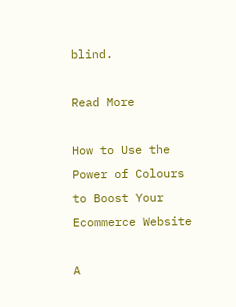blind.

Read More

How to Use the Power of Colours to Boost Your Ecommerce Website

A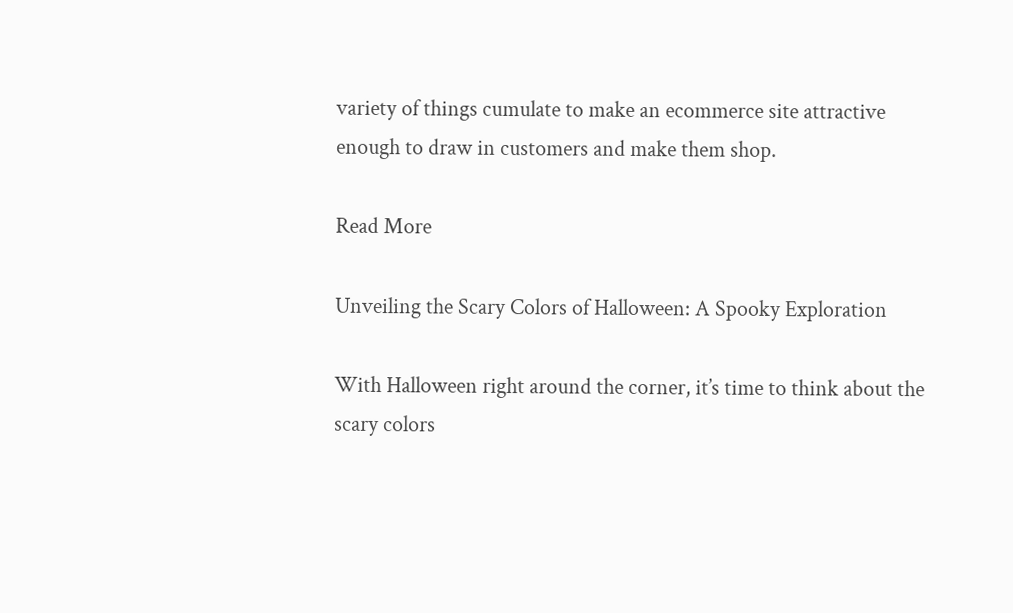variety of things cumulate to make an ecommerce site attractive enough to draw in customers and make them shop.

Read More

Unveiling the Scary Colors of Halloween: A Spooky Exploration

With Halloween right around the corner, it’s time to think about the scary colors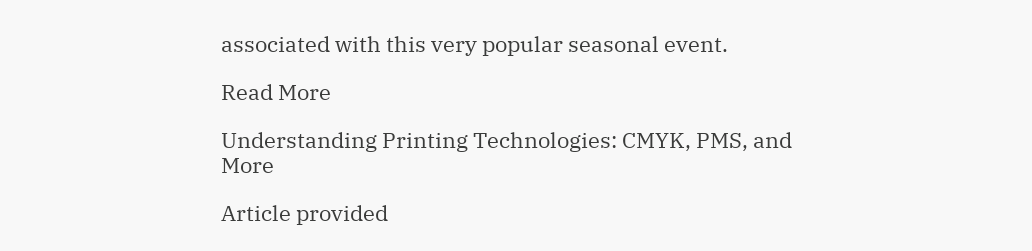associated with this very popular seasonal event.

Read More

Understanding Printing Technologies: CMYK, PMS, and More

Article provided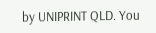by UNIPRINT QLD. You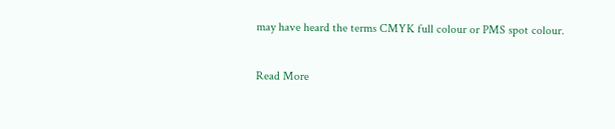may have heard the terms CMYK full colour or PMS spot colour.

Read More